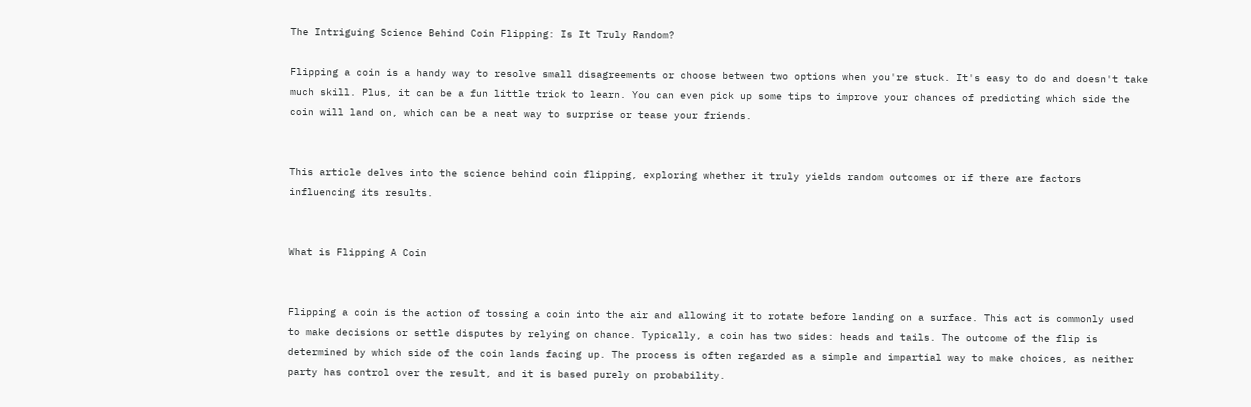The Intriguing Science Behind Coin Flipping: Is It Truly Random?

Flipping a coin is a handy way to resolve small disagreements or choose between two options when you're stuck. It's easy to do and doesn't take much skill. Plus, it can be a fun little trick to learn. You can even pick up some tips to improve your chances of predicting which side the coin will land on, which can be a neat way to surprise or tease your friends.


This article delves into the science behind coin flipping, exploring whether it truly yields random outcomes or if there are factors influencing its results.


What is Flipping A Coin


Flipping a coin is the action of tossing a coin into the air and allowing it to rotate before landing on a surface. This act is commonly used to make decisions or settle disputes by relying on chance. Typically, a coin has two sides: heads and tails. The outcome of the flip is determined by which side of the coin lands facing up. The process is often regarded as a simple and impartial way to make choices, as neither party has control over the result, and it is based purely on probability.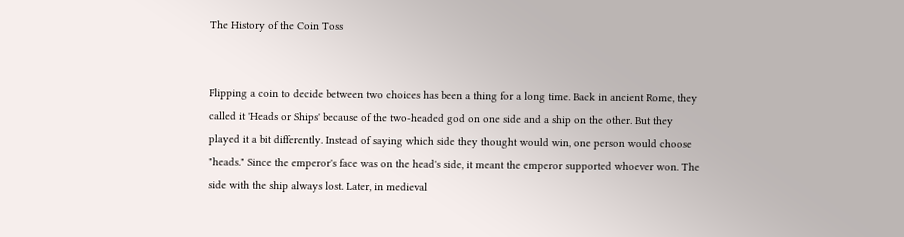The History of the Coin Toss


Flipping a coin to decide between two choices has been a thing for a long time. Back in ancient Rome, they called it 'Heads or Ships' because of the two-headed god on one side and a ship on the other. But they played it a bit differently. Instead of saying which side they thought would win, one person would choose "heads." Since the emperor's face was on the head's side, it meant the emperor supported whoever won. The side with the ship always lost. Later, in medieval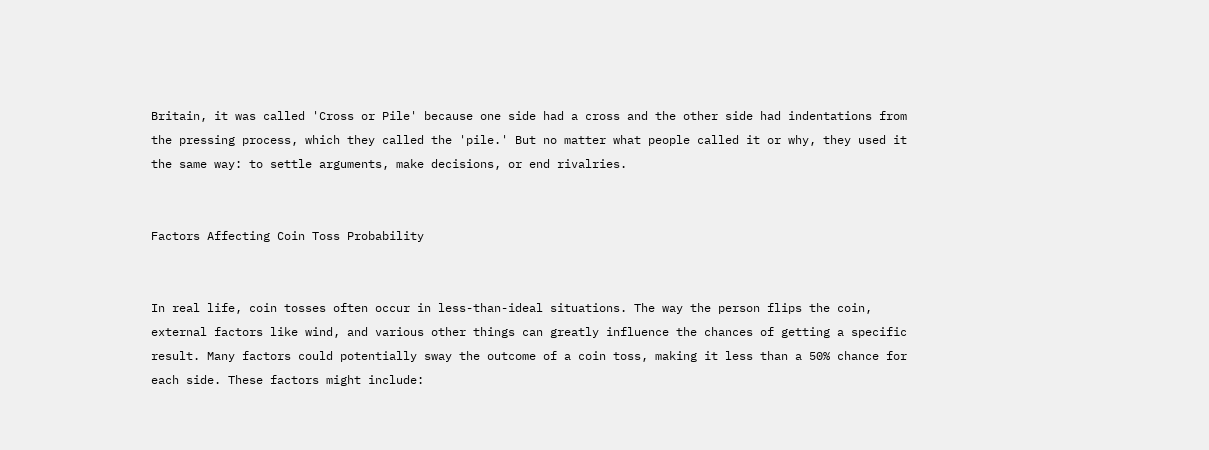Britain, it was called 'Cross or Pile' because one side had a cross and the other side had indentations from the pressing process, which they called the 'pile.' But no matter what people called it or why, they used it the same way: to settle arguments, make decisions, or end rivalries.


Factors Affecting Coin Toss Probability


In real life, coin tosses often occur in less-than-ideal situations. The way the person flips the coin, external factors like wind, and various other things can greatly influence the chances of getting a specific result. Many factors could potentially sway the outcome of a coin toss, making it less than a 50% chance for each side. These factors might include: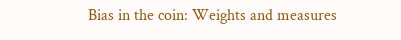Bias in the coin: Weights and measures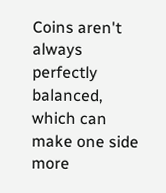Coins aren't always perfectly balanced, which can make one side more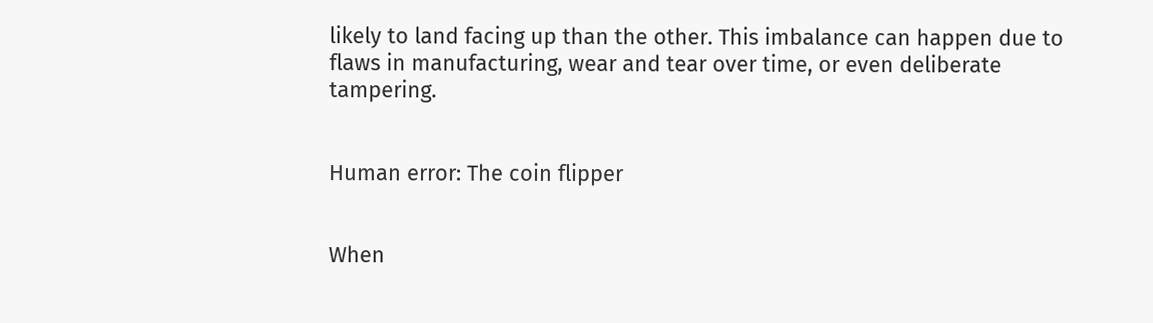likely to land facing up than the other. This imbalance can happen due to flaws in manufacturing, wear and tear over time, or even deliberate tampering.


Human error: The coin flipper


When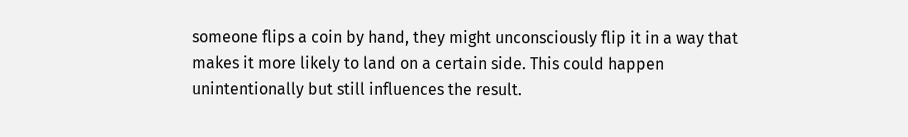someone flips a coin by hand, they might unconsciously flip it in a way that makes it more likely to land on a certain side. This could happen unintentionally but still influences the result.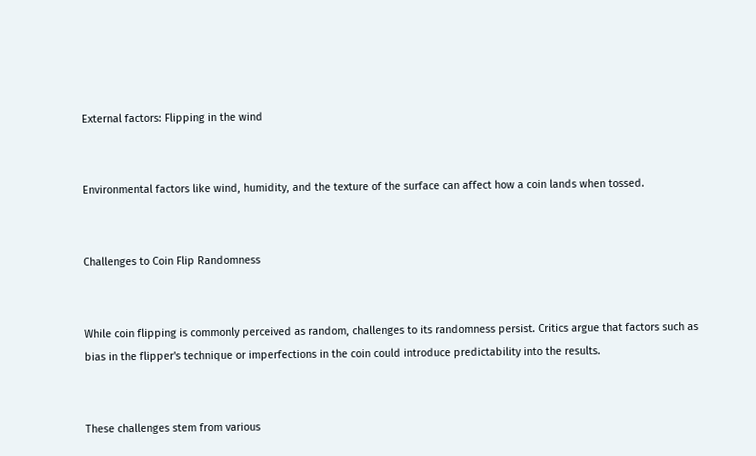External factors: Flipping in the wind


Environmental factors like wind, humidity, and the texture of the surface can affect how a coin lands when tossed.


Challenges to Coin Flip Randomness


While coin flipping is commonly perceived as random, challenges to its randomness persist. Critics argue that factors such as bias in the flipper's technique or imperfections in the coin could introduce predictability into the results.


These challenges stem from various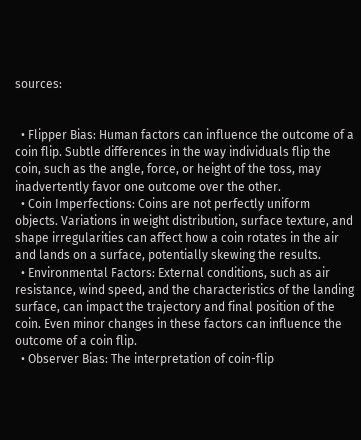sources:


  • Flipper Bias: Human factors can influence the outcome of a coin flip. Subtle differences in the way individuals flip the coin, such as the angle, force, or height of the toss, may inadvertently favor one outcome over the other.
  • Coin Imperfections: Coins are not perfectly uniform objects. Variations in weight distribution, surface texture, and shape irregularities can affect how a coin rotates in the air and lands on a surface, potentially skewing the results.
  • Environmental Factors: External conditions, such as air resistance, wind speed, and the characteristics of the landing surface, can impact the trajectory and final position of the coin. Even minor changes in these factors can influence the outcome of a coin flip.
  • Observer Bias: The interpretation of coin-flip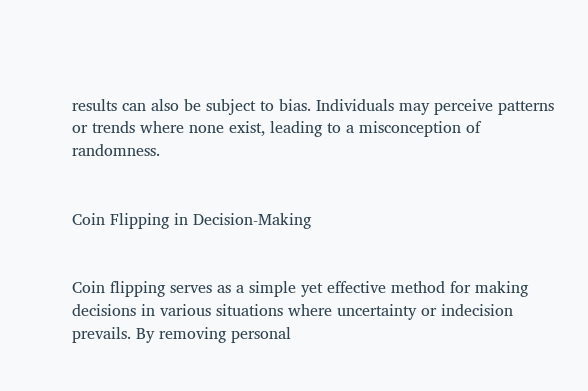results can also be subject to bias. Individuals may perceive patterns or trends where none exist, leading to a misconception of randomness.


Coin Flipping in Decision-Making


Coin flipping serves as a simple yet effective method for making decisions in various situations where uncertainty or indecision prevails. By removing personal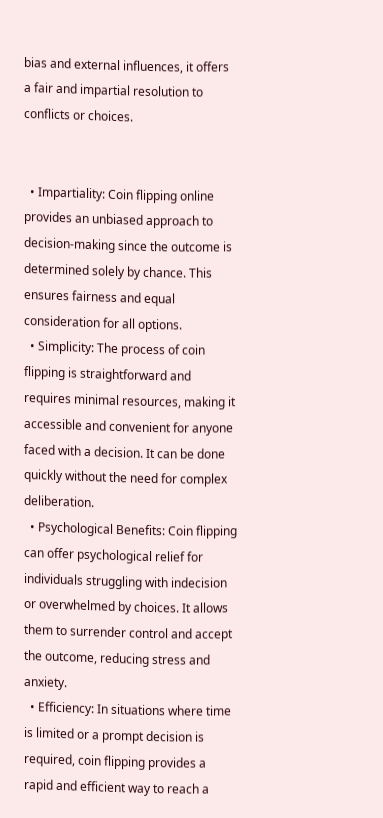bias and external influences, it offers a fair and impartial resolution to conflicts or choices.


  • Impartiality: Coin flipping online provides an unbiased approach to decision-making since the outcome is determined solely by chance. This ensures fairness and equal consideration for all options.
  • Simplicity: The process of coin flipping is straightforward and requires minimal resources, making it accessible and convenient for anyone faced with a decision. It can be done quickly without the need for complex deliberation.
  • Psychological Benefits: Coin flipping can offer psychological relief for individuals struggling with indecision or overwhelmed by choices. It allows them to surrender control and accept the outcome, reducing stress and anxiety.
  • Efficiency: In situations where time is limited or a prompt decision is required, coin flipping provides a rapid and efficient way to reach a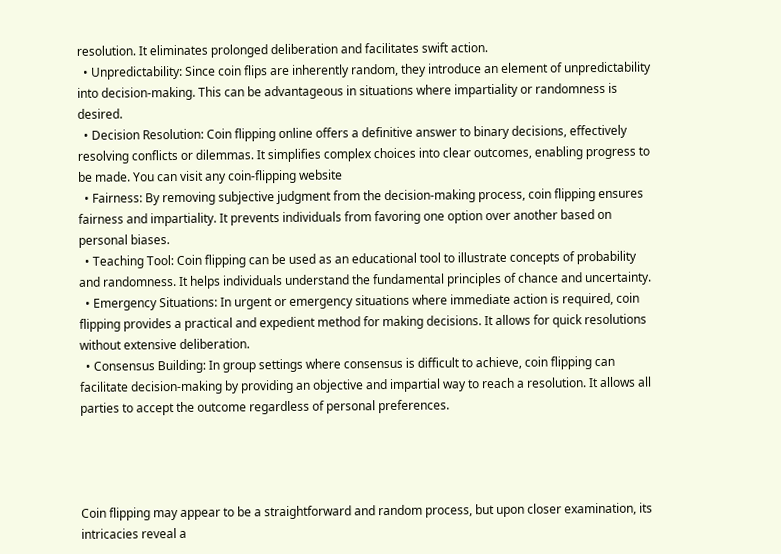resolution. It eliminates prolonged deliberation and facilitates swift action.
  • Unpredictability: Since coin flips are inherently random, they introduce an element of unpredictability into decision-making. This can be advantageous in situations where impartiality or randomness is desired.
  • Decision Resolution: Coin flipping online offers a definitive answer to binary decisions, effectively resolving conflicts or dilemmas. It simplifies complex choices into clear outcomes, enabling progress to be made. You can visit any coin-flipping website
  • Fairness: By removing subjective judgment from the decision-making process, coin flipping ensures fairness and impartiality. It prevents individuals from favoring one option over another based on personal biases.
  • Teaching Tool: Coin flipping can be used as an educational tool to illustrate concepts of probability and randomness. It helps individuals understand the fundamental principles of chance and uncertainty.
  • Emergency Situations: In urgent or emergency situations where immediate action is required, coin flipping provides a practical and expedient method for making decisions. It allows for quick resolutions without extensive deliberation.
  • Consensus Building: In group settings where consensus is difficult to achieve, coin flipping can facilitate decision-making by providing an objective and impartial way to reach a resolution. It allows all parties to accept the outcome regardless of personal preferences.




Coin flipping may appear to be a straightforward and random process, but upon closer examination, its intricacies reveal a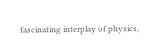fascinating interplay of physics,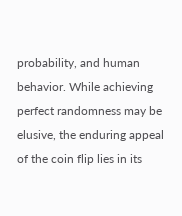probability, and human behavior. While achieving perfect randomness may be elusive, the enduring appeal of the coin flip lies in its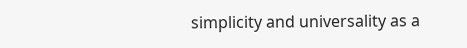simplicity and universality as a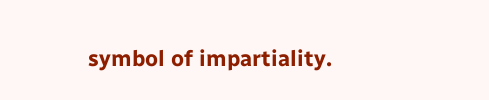symbol of impartiality.